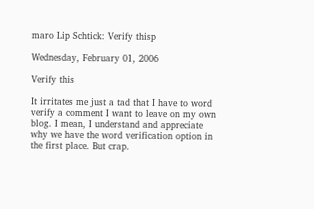maro Lip Schtick: Verify thisp

Wednesday, February 01, 2006

Verify this

It irritates me just a tad that I have to word verify a comment I want to leave on my own blog. I mean, I understand and appreciate why we have the word verification option in the first place. But crap.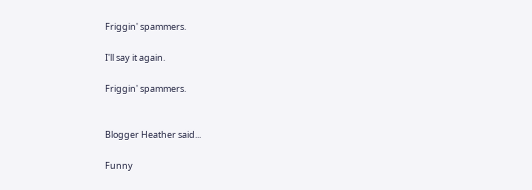Friggin' spammers.

I'll say it again.

Friggin' spammers.


Blogger Heather said...

Funny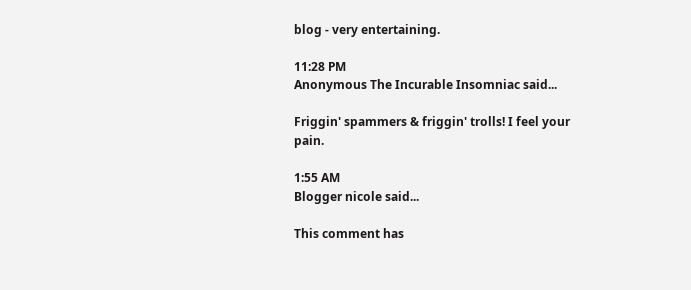blog - very entertaining.

11:28 PM
Anonymous The Incurable Insomniac said...

Friggin' spammers & friggin' trolls! I feel your pain.

1:55 AM
Blogger nicole said...

This comment has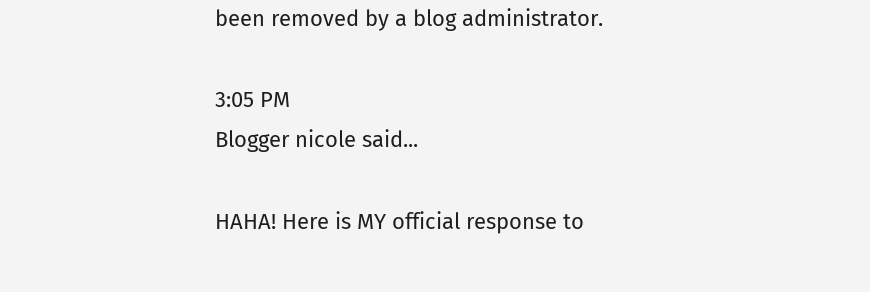been removed by a blog administrator.

3:05 PM
Blogger nicole said...

HAHA! Here is MY official response to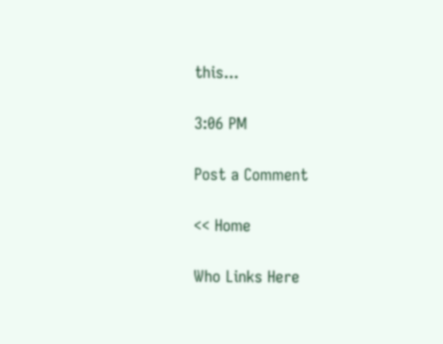this...

3:06 PM

Post a Comment

<< Home

Who Links Here